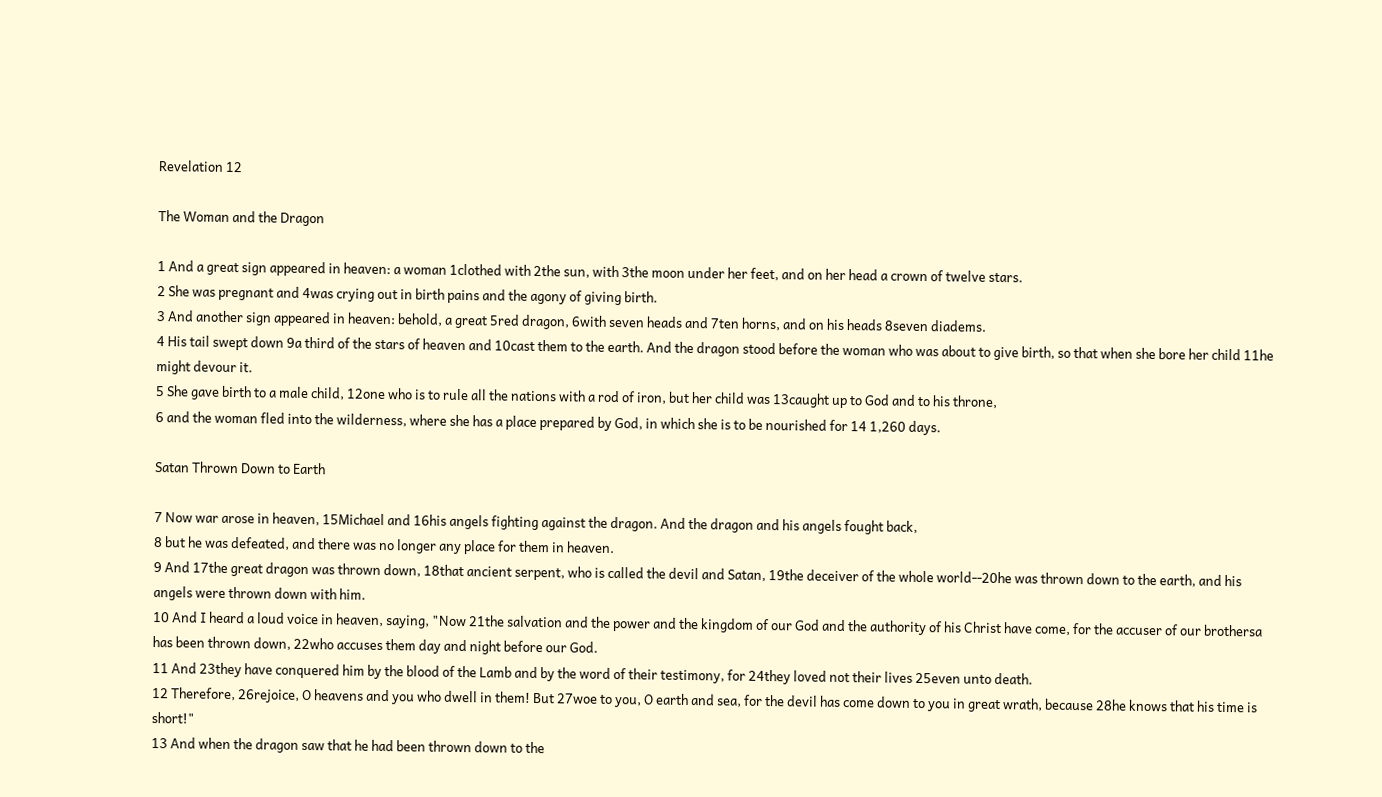Revelation 12

The Woman and the Dragon

1 And a great sign appeared in heaven: a woman 1clothed with 2the sun, with 3the moon under her feet, and on her head a crown of twelve stars.
2 She was pregnant and 4was crying out in birth pains and the agony of giving birth.
3 And another sign appeared in heaven: behold, a great 5red dragon, 6with seven heads and 7ten horns, and on his heads 8seven diadems.
4 His tail swept down 9a third of the stars of heaven and 10cast them to the earth. And the dragon stood before the woman who was about to give birth, so that when she bore her child 11he might devour it.
5 She gave birth to a male child, 12one who is to rule all the nations with a rod of iron, but her child was 13caught up to God and to his throne,
6 and the woman fled into the wilderness, where she has a place prepared by God, in which she is to be nourished for 14 1,260 days.

Satan Thrown Down to Earth

7 Now war arose in heaven, 15Michael and 16his angels fighting against the dragon. And the dragon and his angels fought back,
8 but he was defeated, and there was no longer any place for them in heaven.
9 And 17the great dragon was thrown down, 18that ancient serpent, who is called the devil and Satan, 19the deceiver of the whole world--20he was thrown down to the earth, and his angels were thrown down with him.
10 And I heard a loud voice in heaven, saying, "Now 21the salvation and the power and the kingdom of our God and the authority of his Christ have come, for the accuser of our brothersa has been thrown down, 22who accuses them day and night before our God.
11 And 23they have conquered him by the blood of the Lamb and by the word of their testimony, for 24they loved not their lives 25even unto death.
12 Therefore, 26rejoice, O heavens and you who dwell in them! But 27woe to you, O earth and sea, for the devil has come down to you in great wrath, because 28he knows that his time is short!"
13 And when the dragon saw that he had been thrown down to the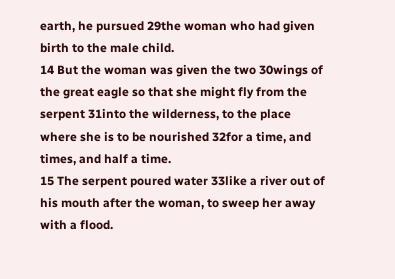earth, he pursued 29the woman who had given birth to the male child.
14 But the woman was given the two 30wings of the great eagle so that she might fly from the serpent 31into the wilderness, to the place where she is to be nourished 32for a time, and times, and half a time.
15 The serpent poured water 33like a river out of his mouth after the woman, to sweep her away with a flood.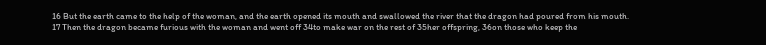16 But the earth came to the help of the woman, and the earth opened its mouth and swallowed the river that the dragon had poured from his mouth.
17 Then the dragon became furious with the woman and went off 34to make war on the rest of 35her offspring, 36on those who keep the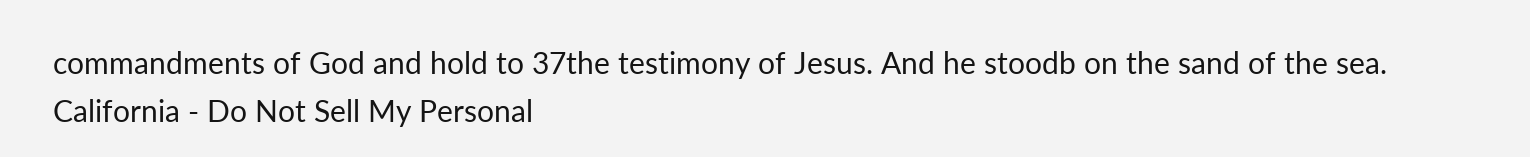commandments of God and hold to 37the testimony of Jesus. And he stoodb on the sand of the sea.
California - Do Not Sell My Personal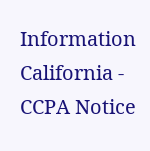Information  California - CCPA Notice